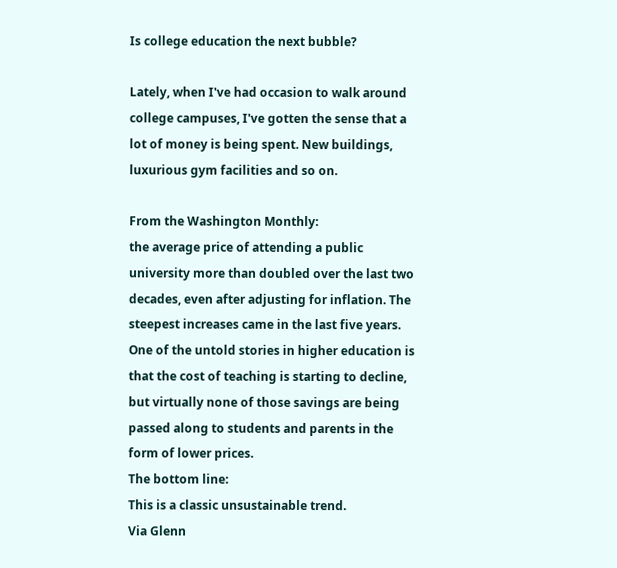Is college education the next bubble?

Lately, when I've had occasion to walk around college campuses, I've gotten the sense that a lot of money is being spent. New buildings, luxurious gym facilities and so on.

From the Washington Monthly:
the average price of attending a public university more than doubled over the last two decades, even after adjusting for inflation. The steepest increases came in the last five years.
One of the untold stories in higher education is that the cost of teaching is starting to decline, but virtually none of those savings are being passed along to students and parents in the form of lower prices.
The bottom line:
This is a classic unsustainable trend.
Via Glenn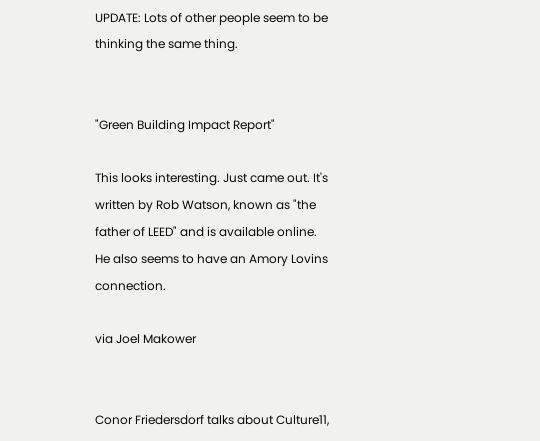UPDATE: Lots of other people seem to be thinking the same thing.


"Green Building Impact Report"

This looks interesting. Just came out. It's written by Rob Watson, known as "the father of LEED" and is available online. He also seems to have an Amory Lovins connection.

via Joel Makower


Conor Friedersdorf talks about Culture11,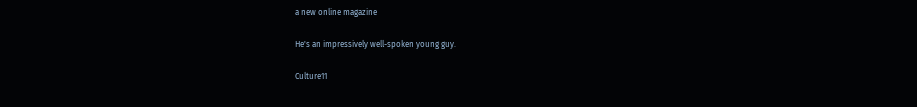a new online magazine

He's an impressively well-spoken young guy.

Culture11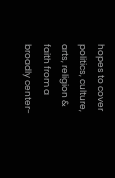hopes to cover politics, culture, arts, religion & faith from a broadly center-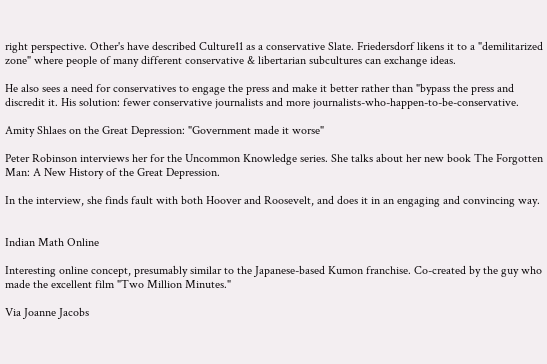right perspective. Other's have described Culture11 as a conservative Slate. Friedersdorf likens it to a "demilitarized zone" where people of many different conservative & libertarian subcultures can exchange ideas.

He also sees a need for conservatives to engage the press and make it better rather than "bypass the press and discredit it. His solution: fewer conservative journalists and more journalists-who-happen-to-be-conservative.

Amity Shlaes on the Great Depression: "Government made it worse"

Peter Robinson interviews her for the Uncommon Knowledge series. She talks about her new book The Forgotten Man: A New History of the Great Depression.

In the interview, she finds fault with both Hoover and Roosevelt, and does it in an engaging and convincing way.


Indian Math Online

Interesting online concept, presumably similar to the Japanese-based Kumon franchise. Co-created by the guy who made the excellent film "Two Million Minutes."

Via Joanne Jacobs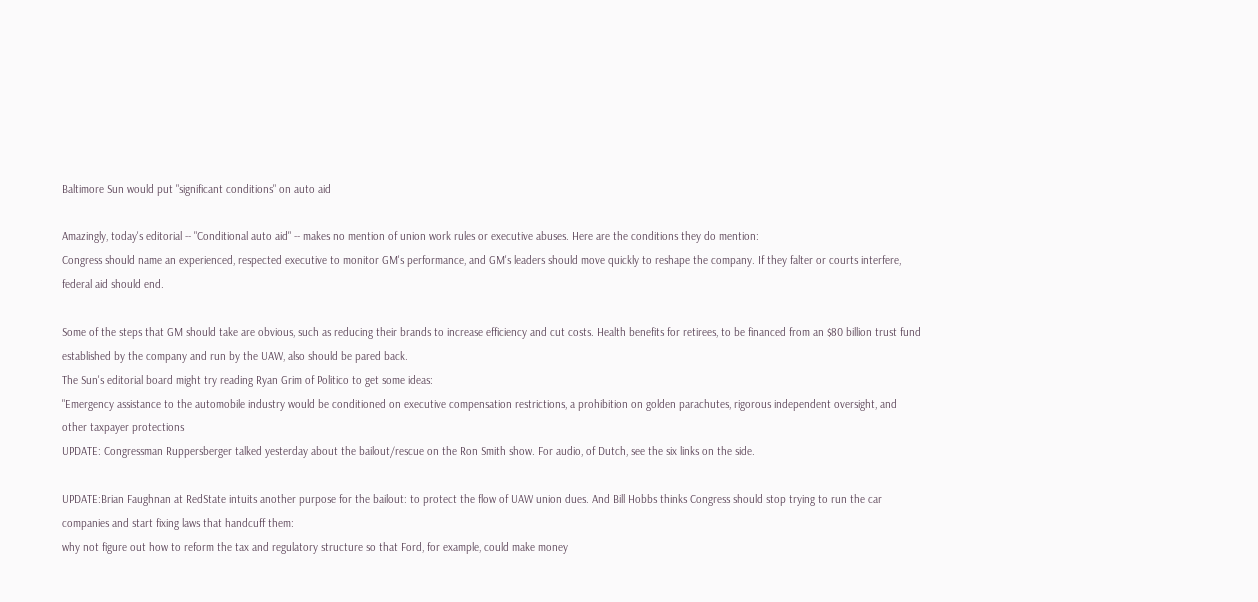Baltimore Sun would put "significant conditions" on auto aid

Amazingly, today's editorial -- "Conditional auto aid" -- makes no mention of union work rules or executive abuses. Here are the conditions they do mention:
Congress should name an experienced, respected executive to monitor GM's performance, and GM's leaders should move quickly to reshape the company. If they falter or courts interfere, federal aid should end.

Some of the steps that GM should take are obvious, such as reducing their brands to increase efficiency and cut costs. Health benefits for retirees, to be financed from an $80 billion trust fund established by the company and run by the UAW, also should be pared back.
The Sun's editorial board might try reading Ryan Grim of Politico to get some ideas:
"Emergency assistance to the automobile industry would be conditioned on executive compensation restrictions, a prohibition on golden parachutes, rigorous independent oversight, and other taxpayer protections
UPDATE: Congressman Ruppersberger talked yesterday about the bailout/rescue on the Ron Smith show. For audio, of Dutch, see the six links on the side.

UPDATE:Brian Faughnan at RedState intuits another purpose for the bailout: to protect the flow of UAW union dues. And Bill Hobbs thinks Congress should stop trying to run the car companies and start fixing laws that handcuff them:
why not figure out how to reform the tax and regulatory structure so that Ford, for example, could make money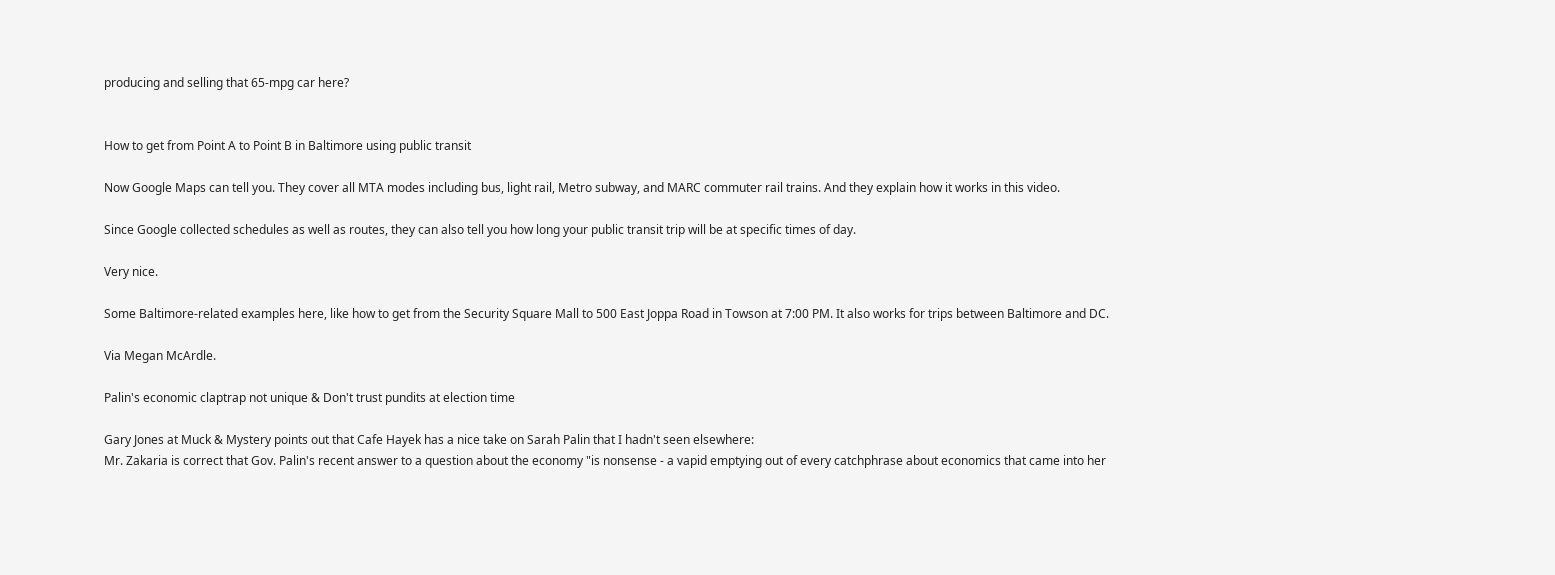producing and selling that 65-mpg car here?


How to get from Point A to Point B in Baltimore using public transit

Now Google Maps can tell you. They cover all MTA modes including bus, light rail, Metro subway, and MARC commuter rail trains. And they explain how it works in this video.

Since Google collected schedules as well as routes, they can also tell you how long your public transit trip will be at specific times of day.

Very nice.

Some Baltimore-related examples here, like how to get from the Security Square Mall to 500 East Joppa Road in Towson at 7:00 PM. It also works for trips between Baltimore and DC.

Via Megan McArdle.

Palin's economic claptrap not unique & Don't trust pundits at election time

Gary Jones at Muck & Mystery points out that Cafe Hayek has a nice take on Sarah Palin that I hadn't seen elsewhere:
Mr. Zakaria is correct that Gov. Palin's recent answer to a question about the economy "is nonsense - a vapid emptying out of every catchphrase about economics that came into her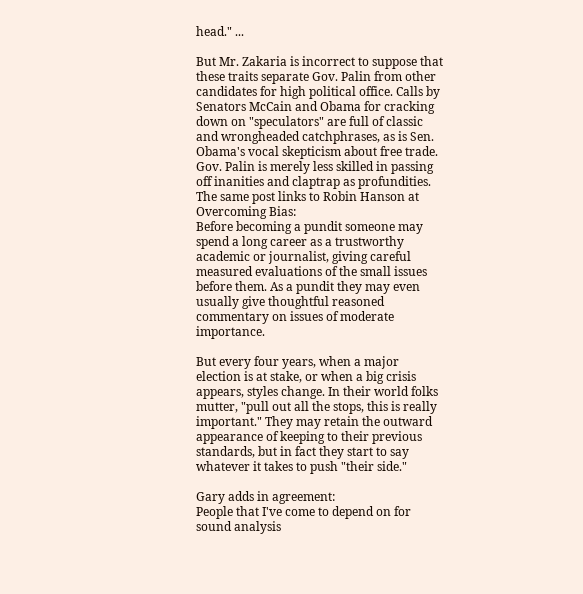head." ...

But Mr. Zakaria is incorrect to suppose that these traits separate Gov. Palin from other candidates for high political office. Calls by Senators McCain and Obama for cracking down on "speculators" are full of classic and wrongheaded catchphrases, as is Sen. Obama's vocal skepticism about free trade. Gov. Palin is merely less skilled in passing off inanities and claptrap as profundities.
The same post links to Robin Hanson at Overcoming Bias:
Before becoming a pundit someone may spend a long career as a trustworthy academic or journalist, giving careful measured evaluations of the small issues before them. As a pundit they may even usually give thoughtful reasoned commentary on issues of moderate importance.

But every four years, when a major election is at stake, or when a big crisis appears, styles change. In their world folks mutter, "pull out all the stops, this is really important." They may retain the outward appearance of keeping to their previous standards, but in fact they start to say whatever it takes to push "their side."

Gary adds in agreement:
People that I've come to depend on for sound analysis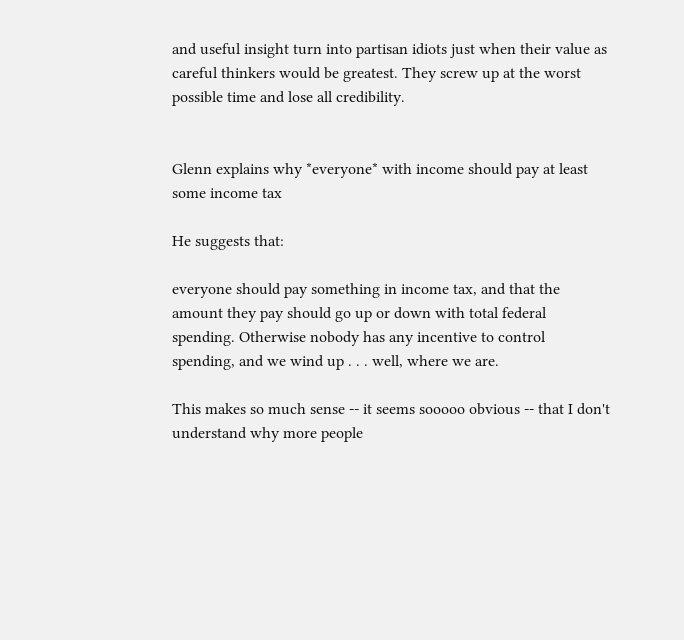and useful insight turn into partisan idiots just when their value as careful thinkers would be greatest. They screw up at the worst possible time and lose all credibility.


Glenn explains why *everyone* with income should pay at least some income tax

He suggests that:

everyone should pay something in income tax, and that the amount they pay should go up or down with total federal spending. Otherwise nobody has any incentive to control spending, and we wind up . . . well, where we are.

This makes so much sense -- it seems sooooo obvious -- that I don't understand why more people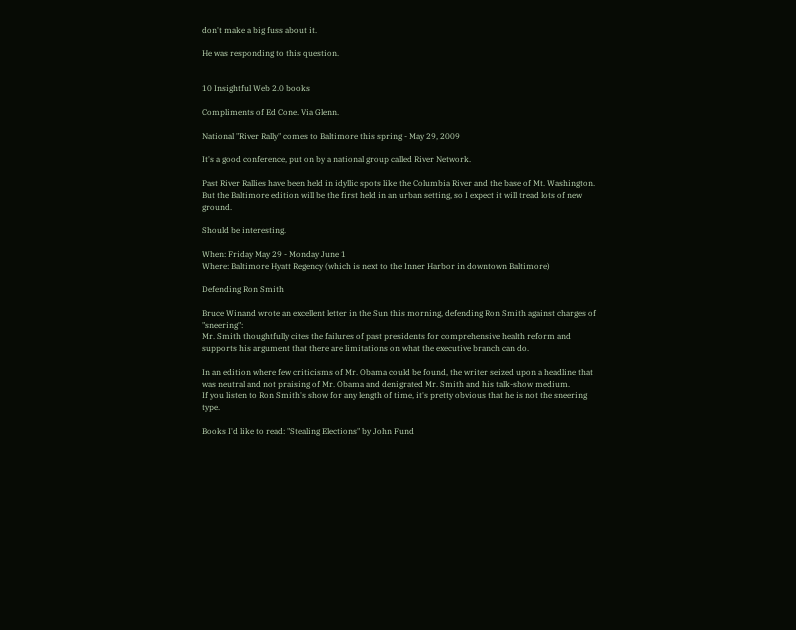don't make a big fuss about it.

He was responding to this question.


10 Insightful Web 2.0 books

Compliments of Ed Cone. Via Glenn.

National "River Rally" comes to Baltimore this spring - May 29, 2009

It's a good conference, put on by a national group called River Network.

Past River Rallies have been held in idyllic spots like the Columbia River and the base of Mt. Washington. But the Baltimore edition will be the first held in an urban setting, so I expect it will tread lots of new ground.

Should be interesting.

When: Friday May 29 - Monday June 1
Where: Baltimore Hyatt Regency (which is next to the Inner Harbor in downtown Baltimore)

Defending Ron Smith

Bruce Winand wrote an excellent letter in the Sun this morning, defending Ron Smith against charges of "sneering":
Mr. Smith thoughtfully cites the failures of past presidents for comprehensive health reform and supports his argument that there are limitations on what the executive branch can do.

In an edition where few criticisms of Mr. Obama could be found, the writer seized upon a headline that was neutral and not praising of Mr. Obama and denigrated Mr. Smith and his talk-show medium.
If you listen to Ron Smith's show for any length of time, it's pretty obvious that he is not the sneering type.

Books I'd like to read: "Stealing Elections" by John Fund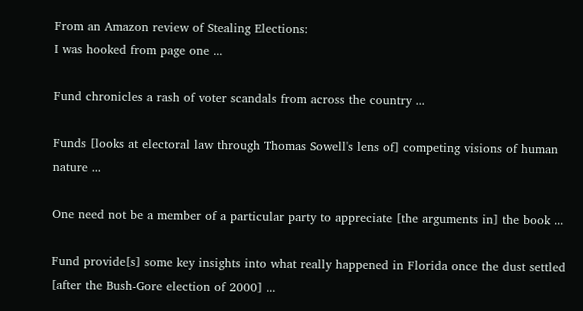From an Amazon review of Stealing Elections:
I was hooked from page one ...

Fund chronicles a rash of voter scandals from across the country ...

Funds [looks at electoral law through Thomas Sowell's lens of] competing visions of human nature ...

One need not be a member of a particular party to appreciate [the arguments in] the book ...

Fund provide[s] some key insights into what really happened in Florida once the dust settled [after the Bush-Gore election of 2000] ...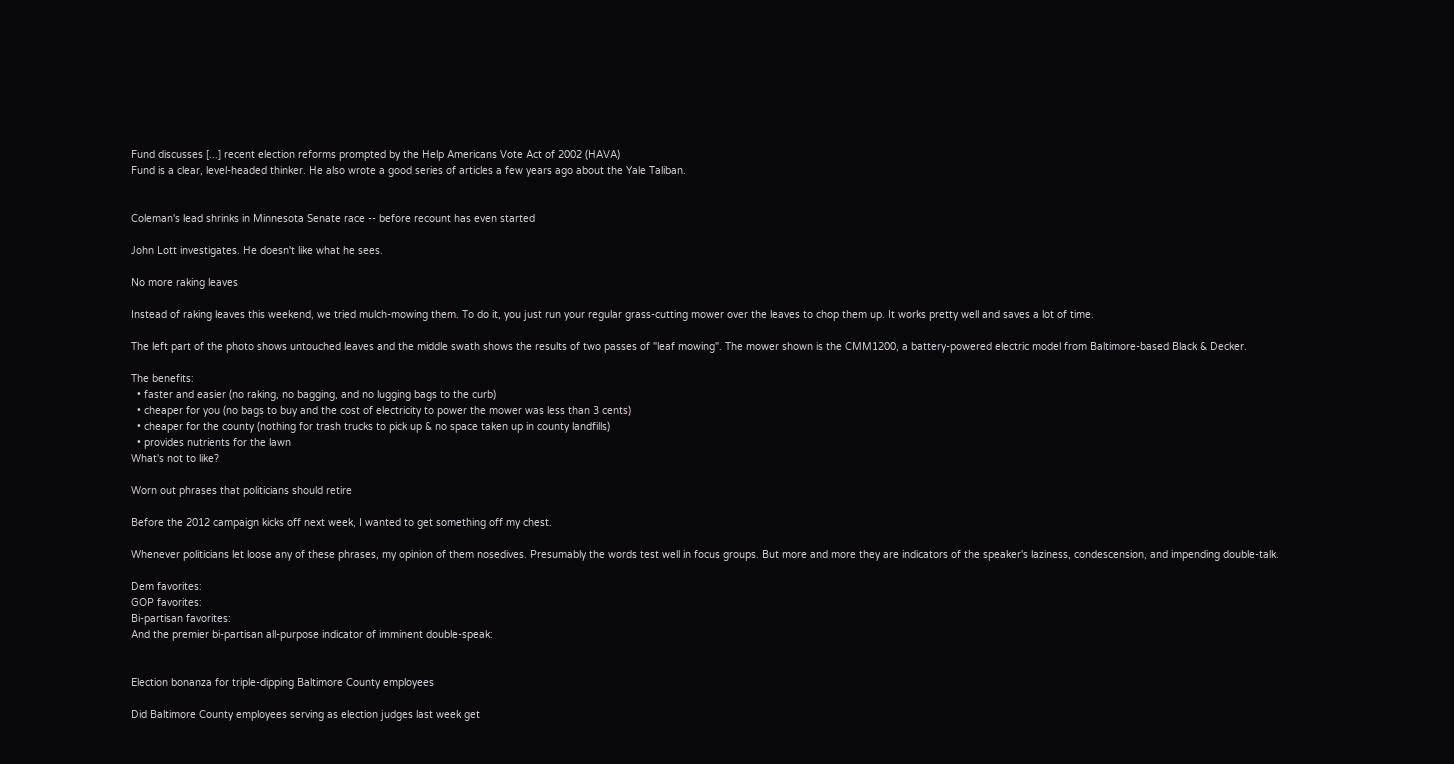Fund discusses [...] recent election reforms prompted by the Help Americans Vote Act of 2002 (HAVA)
Fund is a clear, level-headed thinker. He also wrote a good series of articles a few years ago about the Yale Taliban.


Coleman's lead shrinks in Minnesota Senate race -- before recount has even started

John Lott investigates. He doesn't like what he sees.

No more raking leaves

Instead of raking leaves this weekend, we tried mulch-mowing them. To do it, you just run your regular grass-cutting mower over the leaves to chop them up. It works pretty well and saves a lot of time.

The left part of the photo shows untouched leaves and the middle swath shows the results of two passes of "leaf mowing". The mower shown is the CMM1200, a battery-powered electric model from Baltimore-based Black & Decker.

The benefits:
  • faster and easier (no raking, no bagging, and no lugging bags to the curb)
  • cheaper for you (no bags to buy and the cost of electricity to power the mower was less than 3 cents)
  • cheaper for the county (nothing for trash trucks to pick up & no space taken up in county landfills)
  • provides nutrients for the lawn
What's not to like?

Worn out phrases that politicians should retire

Before the 2012 campaign kicks off next week, I wanted to get something off my chest.

Whenever politicians let loose any of these phrases, my opinion of them nosedives. Presumably the words test well in focus groups. But more and more they are indicators of the speaker's laziness, condescension, and impending double-talk.

Dem favorites:
GOP favorites:
Bi-partisan favorites:
And the premier bi-partisan all-purpose indicator of imminent double-speak:


Election bonanza for triple-dipping Baltimore County employees

Did Baltimore County employees serving as election judges last week get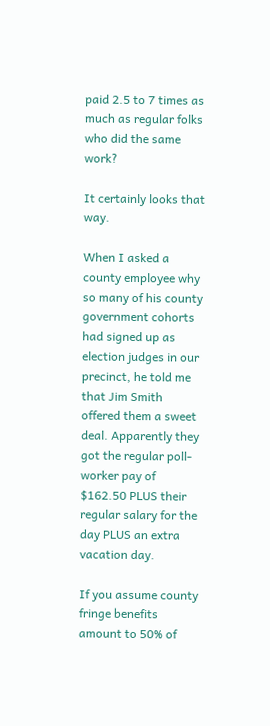paid 2.5 to 7 times as much as regular folks who did the same work?

It certainly looks that way.

When I asked a county employee why so many of his county government cohorts had signed up as election judges in our precinct, he told me that Jim Smith offered them a sweet deal. Apparently they got the regular poll-worker pay of $162.50 PLUS their regular salary for the day PLUS an extra vacation day.

If you assume county fringe benefits amount to 50% of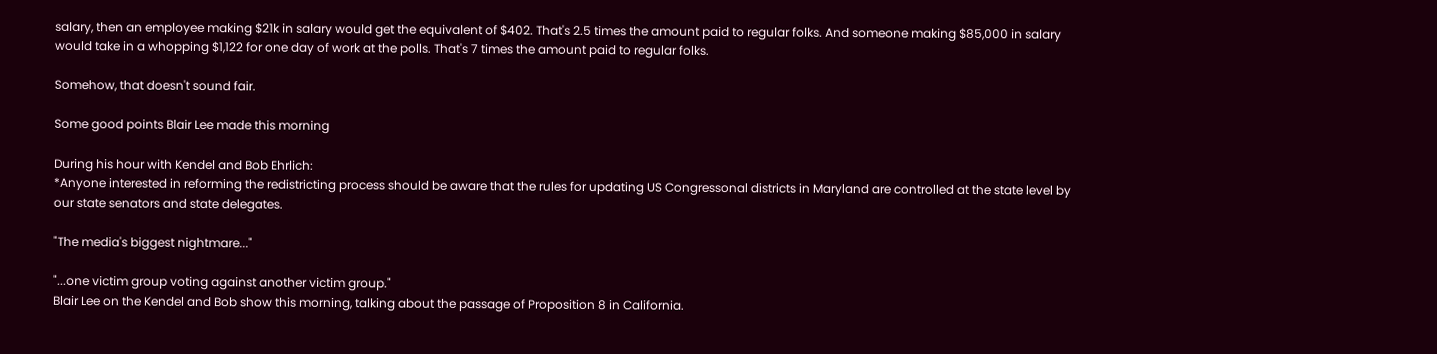salary, then an employee making $21k in salary would get the equivalent of $402. That's 2.5 times the amount paid to regular folks. And someone making $85,000 in salary would take in a whopping $1,122 for one day of work at the polls. That's 7 times the amount paid to regular folks.

Somehow, that doesn't sound fair.

Some good points Blair Lee made this morning

During his hour with Kendel and Bob Ehrlich:
*Anyone interested in reforming the redistricting process should be aware that the rules for updating US Congressonal districts in Maryland are controlled at the state level by our state senators and state delegates.

"The media's biggest nightmare..."

"...one victim group voting against another victim group."
Blair Lee on the Kendel and Bob show this morning, talking about the passage of Proposition 8 in California.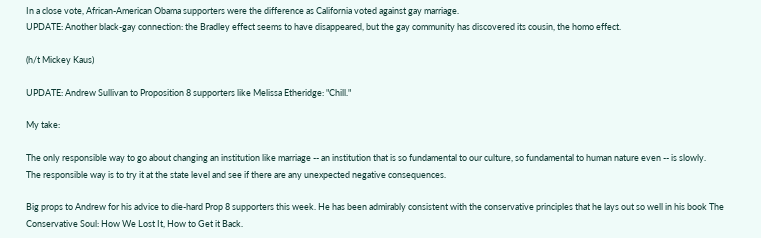In a close vote, African-American Obama supporters were the difference as California voted against gay marriage.
UPDATE: Another black-gay connection: the Bradley effect seems to have disappeared, but the gay community has discovered its cousin, the homo effect.

(h/t Mickey Kaus)

UPDATE: Andrew Sullivan to Proposition 8 supporters like Melissa Etheridge: "Chill."

My take:

The only responsible way to go about changing an institution like marriage -- an institution that is so fundamental to our culture, so fundamental to human nature even -- is slowly.
The responsible way is to try it at the state level and see if there are any unexpected negative consequences.

Big props to Andrew for his advice to die-hard Prop 8 supporters this week. He has been admirably consistent with the conservative principles that he lays out so well in his book The Conservative Soul: How We Lost It, How to Get it Back.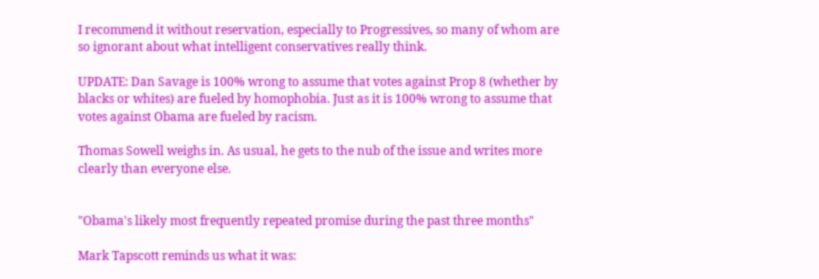I recommend it without reservation, especially to Progressives, so many of whom are so ignorant about what intelligent conservatives really think.

UPDATE: Dan Savage is 100% wrong to assume that votes against Prop 8 (whether by blacks or whites) are fueled by homophobia. Just as it is 100% wrong to assume that votes against Obama are fueled by racism.

Thomas Sowell weighs in. As usual, he gets to the nub of the issue and writes more clearly than everyone else.


"Obama's likely most frequently repeated promise during the past three months"

Mark Tapscott reminds us what it was: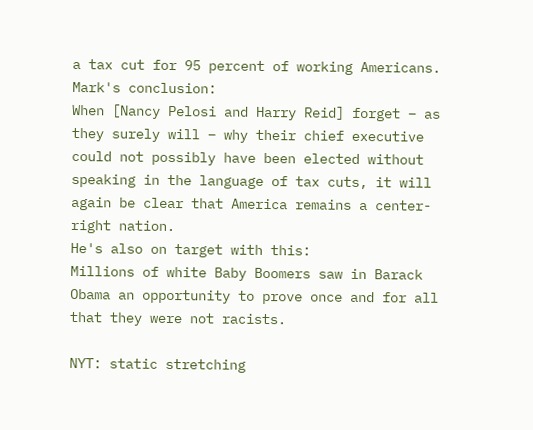a tax cut for 95 percent of working Americans.
Mark's conclusion:
When [Nancy Pelosi and Harry Reid] forget – as they surely will – why their chief executive could not possibly have been elected without speaking in the language of tax cuts, it will again be clear that America remains a center-right nation.
He's also on target with this:
Millions of white Baby Boomers saw in Barack Obama an opportunity to prove once and for all that they were not racists.

NYT: static stretching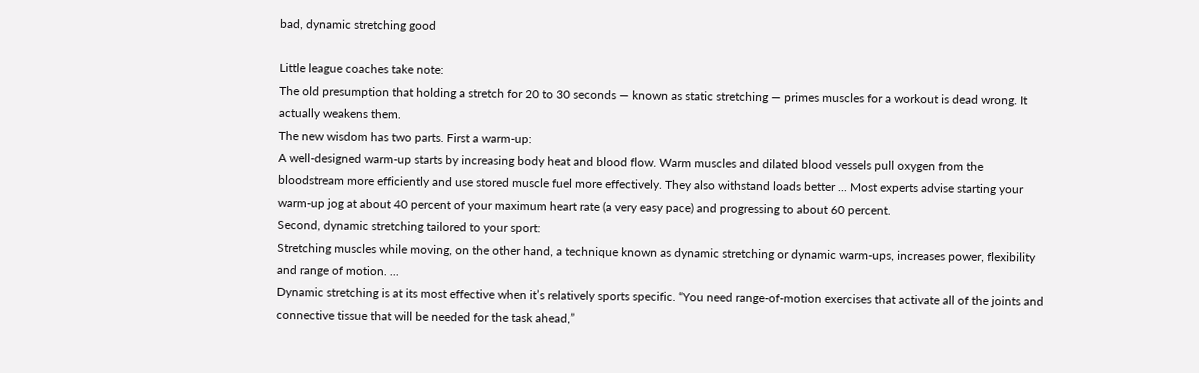bad, dynamic stretching good

Little league coaches take note:
The old presumption that holding a stretch for 20 to 30 seconds — known as static stretching — primes muscles for a workout is dead wrong. It actually weakens them.
The new wisdom has two parts. First a warm-up:
A well-designed warm-up starts by increasing body heat and blood flow. Warm muscles and dilated blood vessels pull oxygen from the bloodstream more efficiently and use stored muscle fuel more effectively. They also withstand loads better ... Most experts advise starting your warm-up jog at about 40 percent of your maximum heart rate (a very easy pace) and progressing to about 60 percent.
Second, dynamic stretching tailored to your sport:
Stretching muscles while moving, on the other hand, a technique known as dynamic stretching or dynamic warm-ups, increases power, flexibility and range of motion. ...
Dynamic stretching is at its most effective when it’s relatively sports specific. “You need range-of-motion exercises that activate all of the joints and connective tissue that will be needed for the task ahead,”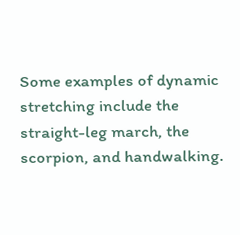Some examples of dynamic stretching include the straight-leg march, the scorpion, and handwalking.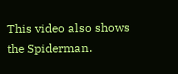This video also shows the Spiderman.